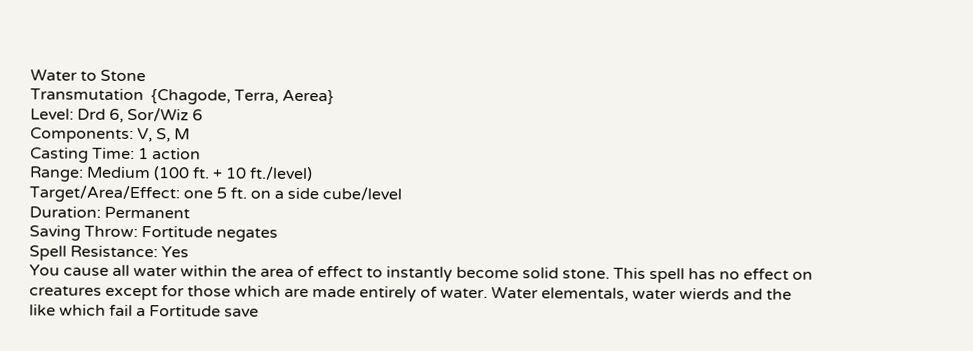Water to Stone
Transmutation  {Chagode, Terra, Aerea}
Level: Drd 6, Sor/Wiz 6
Components: V, S, M
Casting Time: 1 action
Range: Medium (100 ft. + 10 ft./level)
Target/Area/Effect: one 5 ft. on a side cube/level
Duration: Permanent
Saving Throw: Fortitude negates
Spell Resistance: Yes
You cause all water within the area of effect to instantly become solid stone. This spell has no effect on creatures except for those which are made entirely of water. Water elementals, water wierds and the like which fail a Fortitude save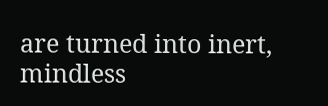are turned into inert, mindless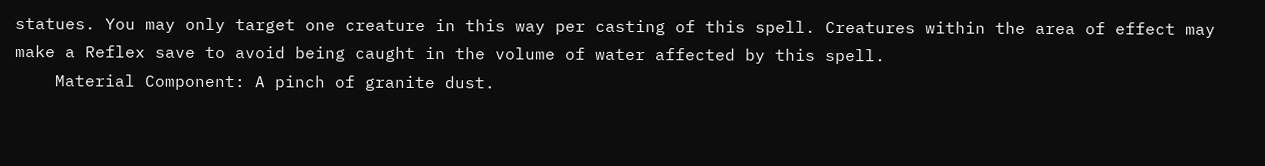statues. You may only target one creature in this way per casting of this spell. Creatures within the area of effect may make a Reflex save to avoid being caught in the volume of water affected by this spell.
    Material Component: A pinch of granite dust.